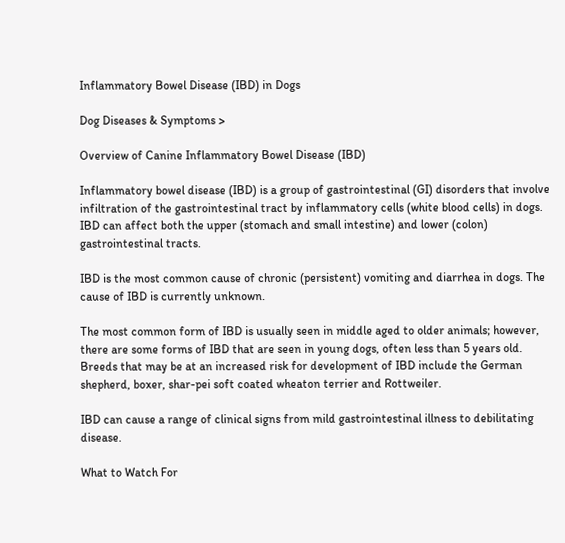Inflammatory Bowel Disease (IBD) in Dogs

Dog Diseases & Symptoms >

Overview of Canine Inflammatory Bowel Disease (IBD)

Inflammatory bowel disease (IBD) is a group of gastrointestinal (GI) disorders that involve infiltration of the gastrointestinal tract by inflammatory cells (white blood cells) in dogs. IBD can affect both the upper (stomach and small intestine) and lower (colon) gastrointestinal tracts.

IBD is the most common cause of chronic (persistent) vomiting and diarrhea in dogs. The cause of IBD is currently unknown.

The most common form of IBD is usually seen in middle aged to older animals; however, there are some forms of IBD that are seen in young dogs, often less than 5 years old. Breeds that may be at an increased risk for development of IBD include the German shepherd, boxer, shar-pei soft coated wheaton terrier and Rottweiler.

IBD can cause a range of clinical signs from mild gastrointestinal illness to debilitating disease.

What to Watch For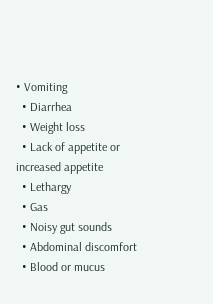• Vomiting
  • Diarrhea
  • Weight loss
  • Lack of appetite or increased appetite
  • Lethargy
  • Gas
  • Noisy gut sounds
  • Abdominal discomfort
  • Blood or mucus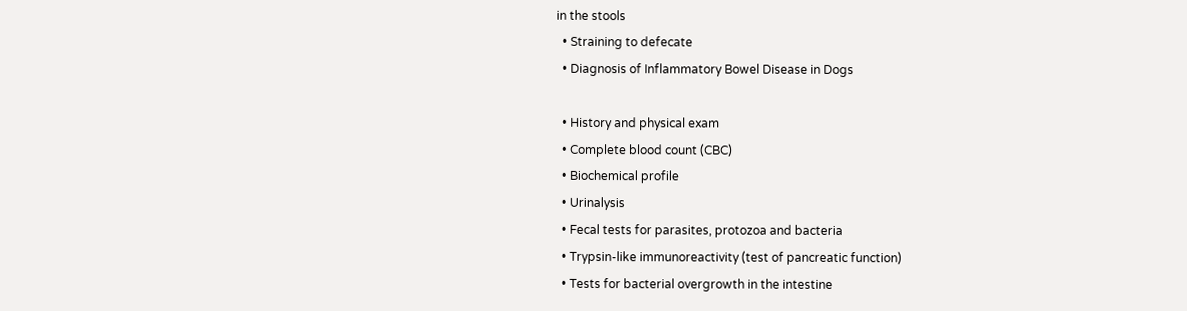in the stools
  • Straining to defecate
  • Diagnosis of Inflammatory Bowel Disease in Dogs

  • History and physical exam
  • Complete blood count (CBC)
  • Biochemical profile
  • Urinalysis
  • Fecal tests for parasites, protozoa and bacteria
  • Trypsin-like immunoreactivity (test of pancreatic function)
  • Tests for bacterial overgrowth in the intestine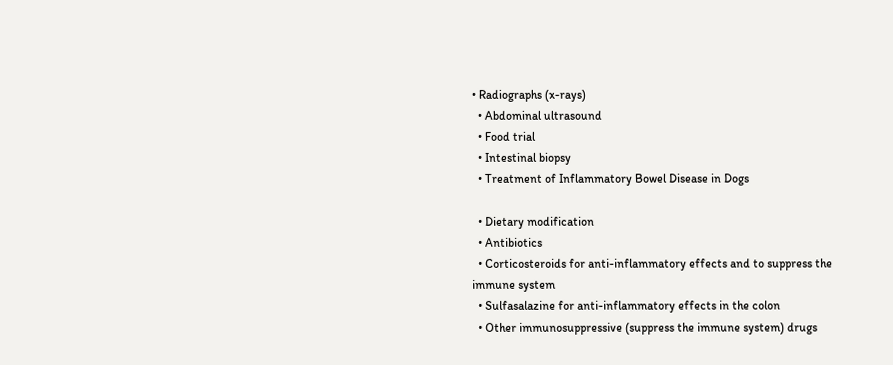• Radiographs (x-rays)
  • Abdominal ultrasound
  • Food trial
  • Intestinal biopsy
  • Treatment of Inflammatory Bowel Disease in Dogs

  • Dietary modification
  • Antibiotics
  • Corticosteroids for anti-inflammatory effects and to suppress the immune system
  • Sulfasalazine for anti-inflammatory effects in the colon
  • Other immunosuppressive (suppress the immune system) drugs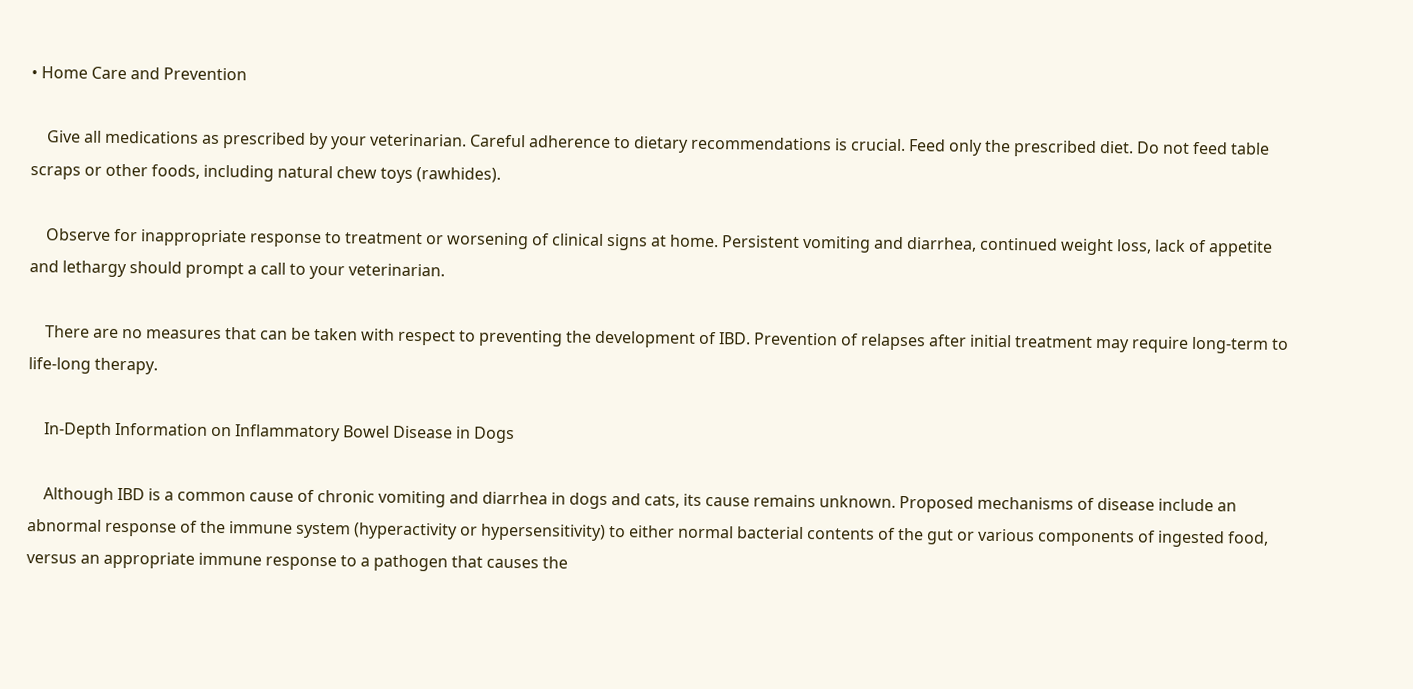• Home Care and Prevention

    Give all medications as prescribed by your veterinarian. Careful adherence to dietary recommendations is crucial. Feed only the prescribed diet. Do not feed table scraps or other foods, including natural chew toys (rawhides).

    Observe for inappropriate response to treatment or worsening of clinical signs at home. Persistent vomiting and diarrhea, continued weight loss, lack of appetite and lethargy should prompt a call to your veterinarian.

    There are no measures that can be taken with respect to preventing the development of IBD. Prevention of relapses after initial treatment may require long-term to life-long therapy.

    In-Depth Information on Inflammatory Bowel Disease in Dogs

    Although IBD is a common cause of chronic vomiting and diarrhea in dogs and cats, its cause remains unknown. Proposed mechanisms of disease include an abnormal response of the immune system (hyperactivity or hypersensitivity) to either normal bacterial contents of the gut or various components of ingested food, versus an appropriate immune response to a pathogen that causes the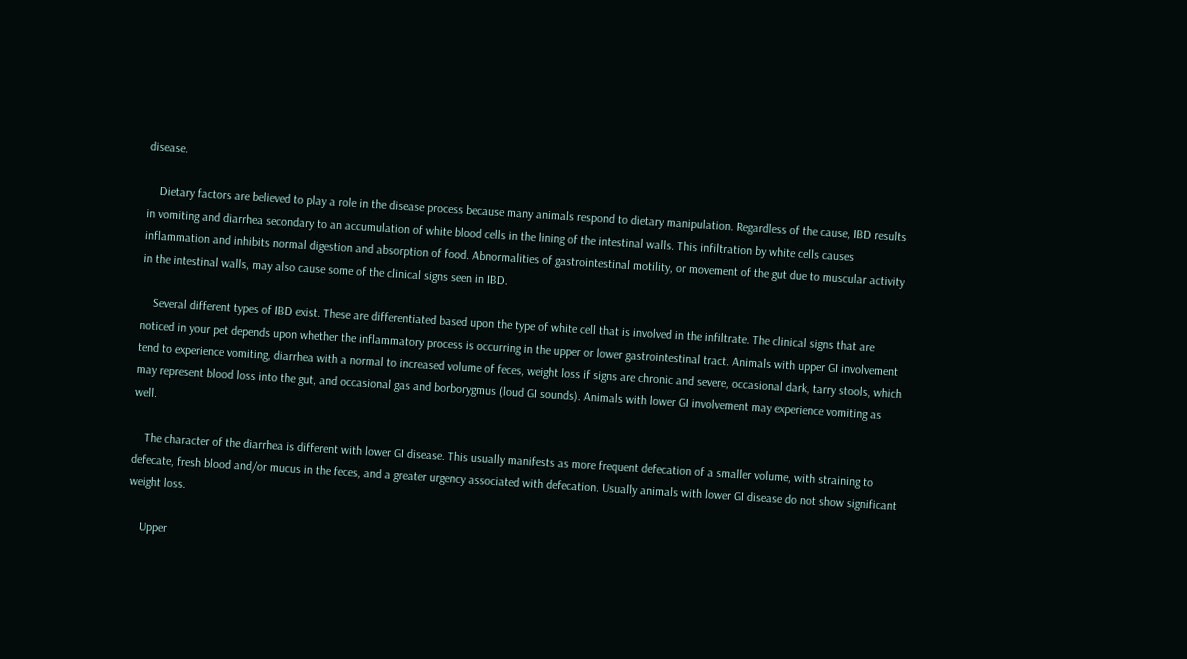disease.

    Dietary factors are believed to play a role in the disease process because many animals respond to dietary manipulation. Regardless of the cause, IBD results in vomiting and diarrhea secondary to an accumulation of white blood cells in the lining of the intestinal walls. This infiltration by white cells causes inflammation and inhibits normal digestion and absorption of food. Abnormalities of gastrointestinal motility, or movement of the gut due to muscular activity in the intestinal walls, may also cause some of the clinical signs seen in IBD.

    Several different types of IBD exist. These are differentiated based upon the type of white cell that is involved in the infiltrate. The clinical signs that are noticed in your pet depends upon whether the inflammatory process is occurring in the upper or lower gastrointestinal tract. Animals with upper GI involvement tend to experience vomiting, diarrhea with a normal to increased volume of feces, weight loss if signs are chronic and severe, occasional dark, tarry stools, which may represent blood loss into the gut, and occasional gas and borborygmus (loud GI sounds). Animals with lower GI involvement may experience vomiting as well.

    The character of the diarrhea is different with lower GI disease. This usually manifests as more frequent defecation of a smaller volume, with straining to defecate, fresh blood and/or mucus in the feces, and a greater urgency associated with defecation. Usually animals with lower GI disease do not show significant weight loss.

    Upper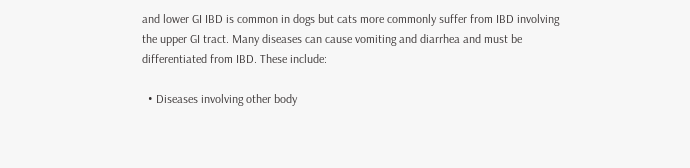and lower GI IBD is common in dogs but cats more commonly suffer from IBD involving the upper GI tract. Many diseases can cause vomiting and diarrhea and must be differentiated from IBD. These include:

  • Diseases involving other body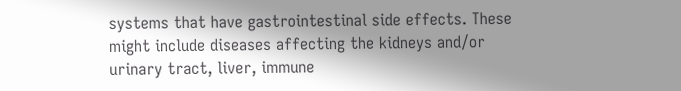systems that have gastrointestinal side effects. These might include diseases affecting the kidneys and/or urinary tract, liver, immune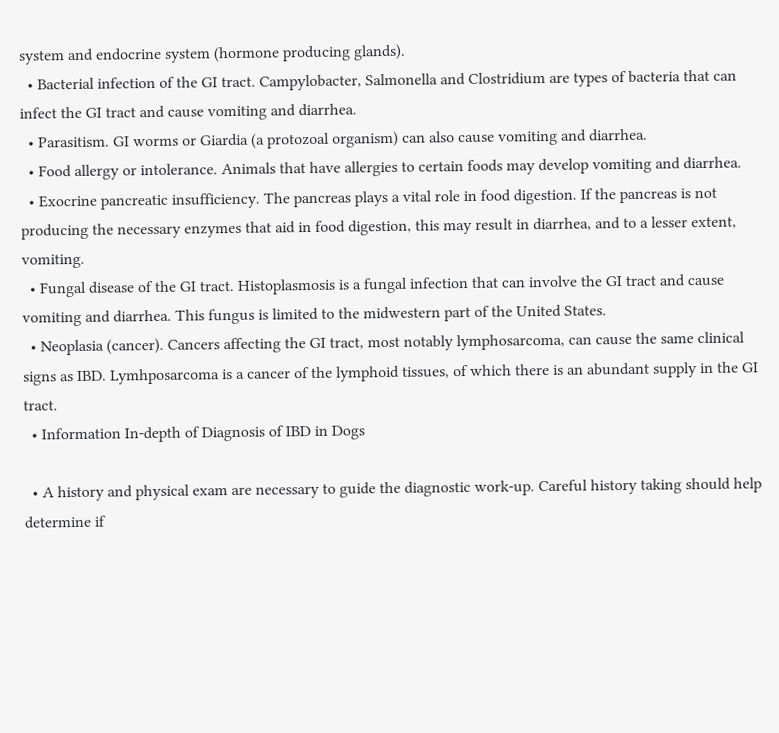system and endocrine system (hormone producing glands).
  • Bacterial infection of the GI tract. Campylobacter, Salmonella and Clostridium are types of bacteria that can infect the GI tract and cause vomiting and diarrhea.
  • Parasitism. GI worms or Giardia (a protozoal organism) can also cause vomiting and diarrhea.
  • Food allergy or intolerance. Animals that have allergies to certain foods may develop vomiting and diarrhea.
  • Exocrine pancreatic insufficiency. The pancreas plays a vital role in food digestion. If the pancreas is not producing the necessary enzymes that aid in food digestion, this may result in diarrhea, and to a lesser extent, vomiting.
  • Fungal disease of the GI tract. Histoplasmosis is a fungal infection that can involve the GI tract and cause vomiting and diarrhea. This fungus is limited to the midwestern part of the United States.
  • Neoplasia (cancer). Cancers affecting the GI tract, most notably lymphosarcoma, can cause the same clinical signs as IBD. Lymhposarcoma is a cancer of the lymphoid tissues, of which there is an abundant supply in the GI tract.
  • Information In-depth of Diagnosis of IBD in Dogs

  • A history and physical exam are necessary to guide the diagnostic work-up. Careful history taking should help determine if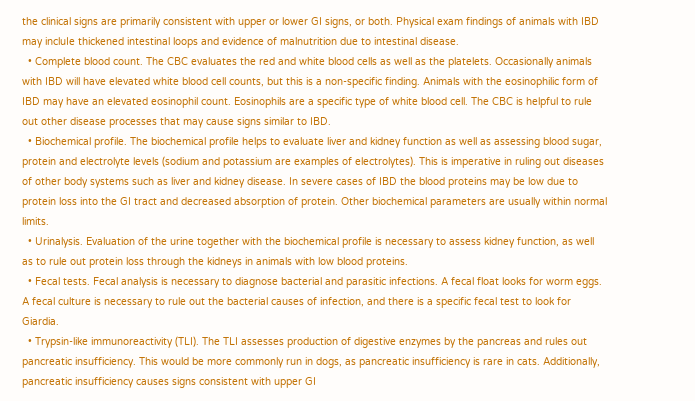the clinical signs are primarily consistent with upper or lower GI signs, or both. Physical exam findings of animals with IBD may incluIe thickened intestinal loops and evidence of malnutrition due to intestinal disease.
  • Complete blood count. The CBC evaluates the red and white blood cells as well as the platelets. Occasionally animals with IBD will have elevated white blood cell counts, but this is a non-specific finding. Animals with the eosinophilic form of IBD may have an elevated eosinophil count. Eosinophils are a specific type of white blood cell. The CBC is helpful to rule out other disease processes that may cause signs similar to IBD.
  • Biochemical profile. The biochemical profile helps to evaluate liver and kidney function as well as assessing blood sugar, protein and electrolyte levels (sodium and potassium are examples of electrolytes). This is imperative in ruling out diseases of other body systems such as liver and kidney disease. In severe cases of IBD the blood proteins may be low due to protein loss into the GI tract and decreased absorption of protein. Other biochemical parameters are usually within normal limits.
  • Urinalysis. Evaluation of the urine together with the biochemical profile is necessary to assess kidney function, as well as to rule out protein loss through the kidneys in animals with low blood proteins.
  • Fecal tests. Fecal analysis is necessary to diagnose bacterial and parasitic infections. A fecal float looks for worm eggs. A fecal culture is necessary to rule out the bacterial causes of infection, and there is a specific fecal test to look for Giardia.
  • Trypsin-like immunoreactivity (TLI). The TLI assesses production of digestive enzymes by the pancreas and rules out pancreatic insufficiency. This would be more commonly run in dogs, as pancreatic insufficiency is rare in cats. Additionally, pancreatic insufficiency causes signs consistent with upper GI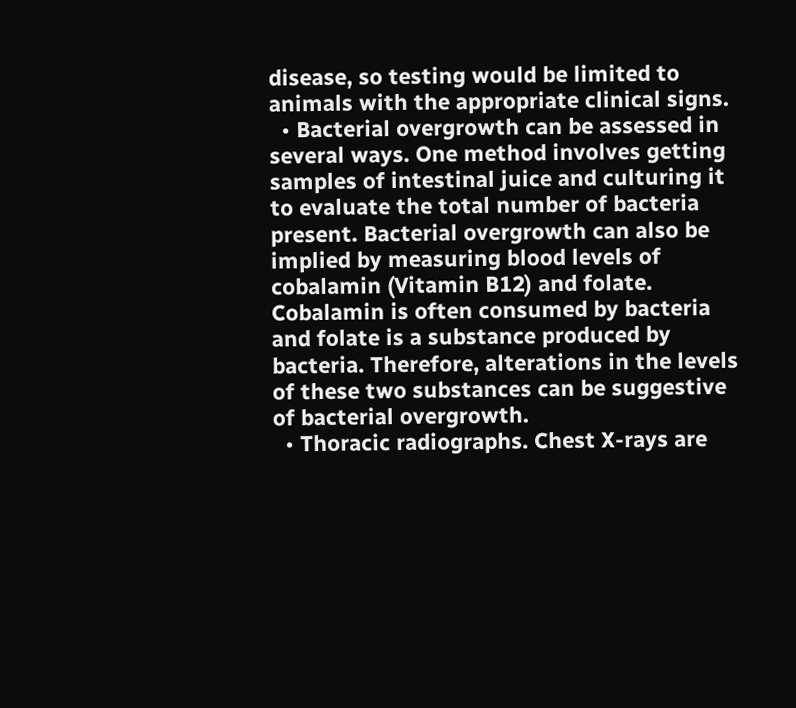disease, so testing would be limited to animals with the appropriate clinical signs.
  • Bacterial overgrowth can be assessed in several ways. One method involves getting samples of intestinal juice and culturing it to evaluate the total number of bacteria present. Bacterial overgrowth can also be implied by measuring blood levels of cobalamin (Vitamin B12) and folate. Cobalamin is often consumed by bacteria and folate is a substance produced by bacteria. Therefore, alterations in the levels of these two substances can be suggestive of bacterial overgrowth.
  • Thoracic radiographs. Chest X-rays are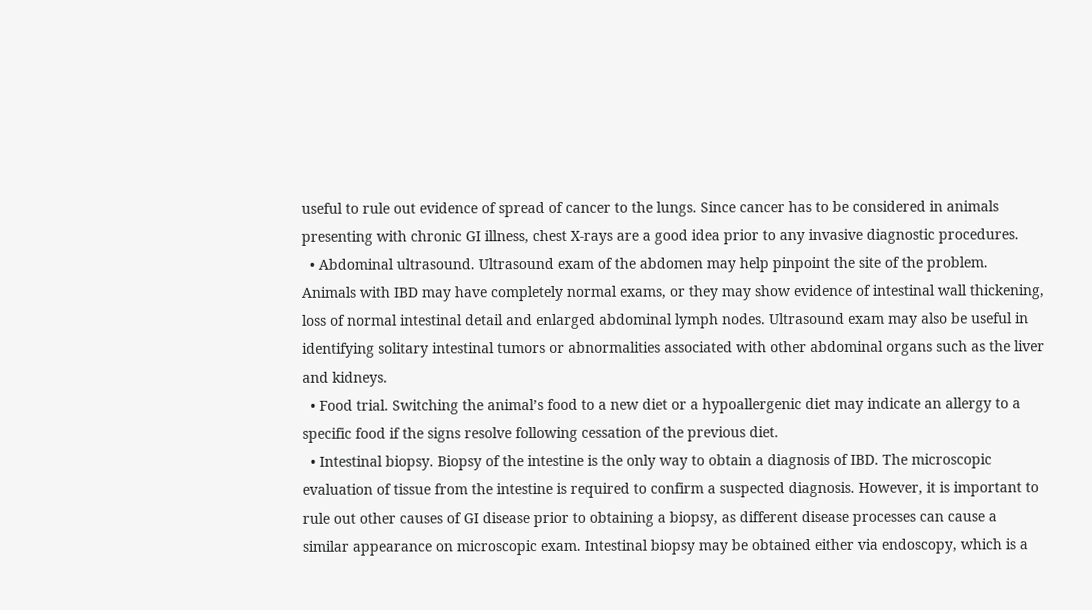useful to rule out evidence of spread of cancer to the lungs. Since cancer has to be considered in animals presenting with chronic GI illness, chest X-rays are a good idea prior to any invasive diagnostic procedures.
  • Abdominal ultrasound. Ultrasound exam of the abdomen may help pinpoint the site of the problem. Animals with IBD may have completely normal exams, or they may show evidence of intestinal wall thickening, loss of normal intestinal detail and enlarged abdominal lymph nodes. Ultrasound exam may also be useful in identifying solitary intestinal tumors or abnormalities associated with other abdominal organs such as the liver and kidneys.
  • Food trial. Switching the animal’s food to a new diet or a hypoallergenic diet may indicate an allergy to a specific food if the signs resolve following cessation of the previous diet.
  • Intestinal biopsy. Biopsy of the intestine is the only way to obtain a diagnosis of IBD. The microscopic evaluation of tissue from the intestine is required to confirm a suspected diagnosis. However, it is important to rule out other causes of GI disease prior to obtaining a biopsy, as different disease processes can cause a similar appearance on microscopic exam. Intestinal biopsy may be obtained either via endoscopy, which is a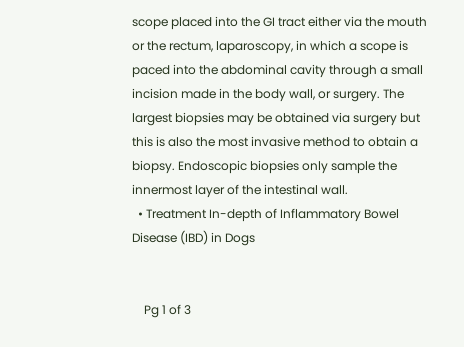scope placed into the GI tract either via the mouth or the rectum, laparoscopy, in which a scope is paced into the abdominal cavity through a small incision made in the body wall, or surgery. The largest biopsies may be obtained via surgery but this is also the most invasive method to obtain a biopsy. Endoscopic biopsies only sample the innermost layer of the intestinal wall.
  • Treatment In-depth of Inflammatory Bowel Disease (IBD) in Dogs


    Pg 1 of 3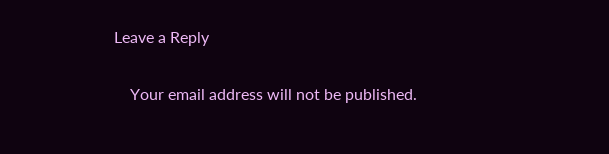Leave a Reply

    Your email address will not be published.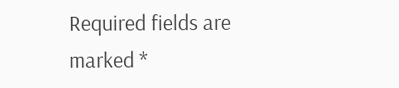Required fields are marked *